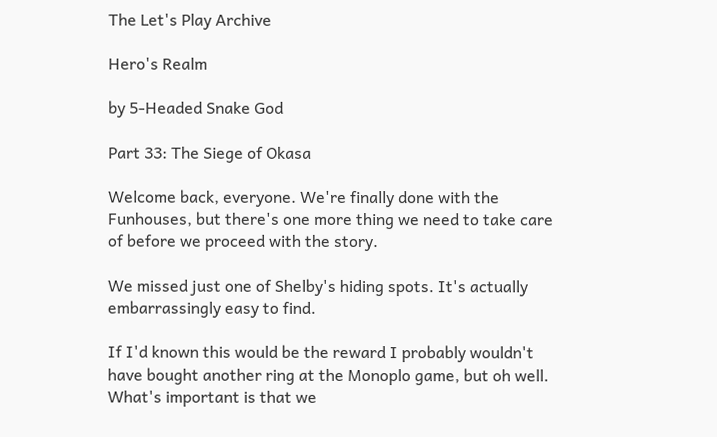The Let's Play Archive

Hero's Realm

by 5-Headed Snake God

Part 33: The Siege of Okasa

Welcome back, everyone. We're finally done with the Funhouses, but there's one more thing we need to take care of before we proceed with the story.

We missed just one of Shelby's hiding spots. It's actually embarrassingly easy to find.

If I'd known this would be the reward I probably wouldn't have bought another ring at the Monoplo game, but oh well. What's important is that we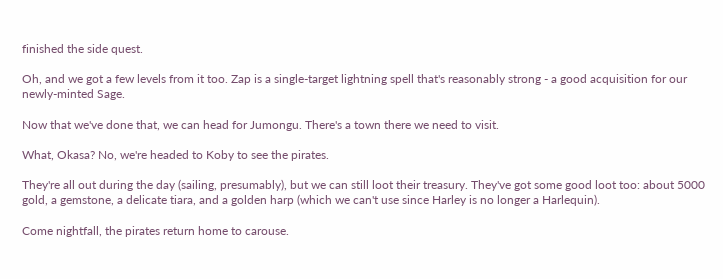finished the side quest.

Oh, and we got a few levels from it too. Zap is a single-target lightning spell that's reasonably strong - a good acquisition for our newly-minted Sage.

Now that we've done that, we can head for Jumongu. There's a town there we need to visit.

What, Okasa? No, we're headed to Koby to see the pirates.

They're all out during the day (sailing, presumably), but we can still loot their treasury. They've got some good loot too: about 5000 gold, a gemstone, a delicate tiara, and a golden harp (which we can't use since Harley is no longer a Harlequin).

Come nightfall, the pirates return home to carouse.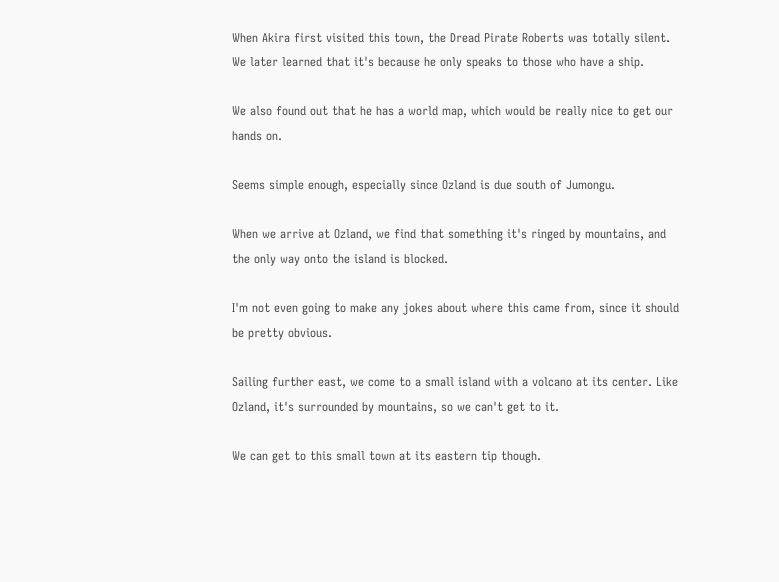When Akira first visited this town, the Dread Pirate Roberts was totally silent. We later learned that it's because he only speaks to those who have a ship.

We also found out that he has a world map, which would be really nice to get our hands on.

Seems simple enough, especially since Ozland is due south of Jumongu.

When we arrive at Ozland, we find that something it's ringed by mountains, and the only way onto the island is blocked.

I'm not even going to make any jokes about where this came from, since it should be pretty obvious.

Sailing further east, we come to a small island with a volcano at its center. Like Ozland, it's surrounded by mountains, so we can't get to it.

We can get to this small town at its eastern tip though.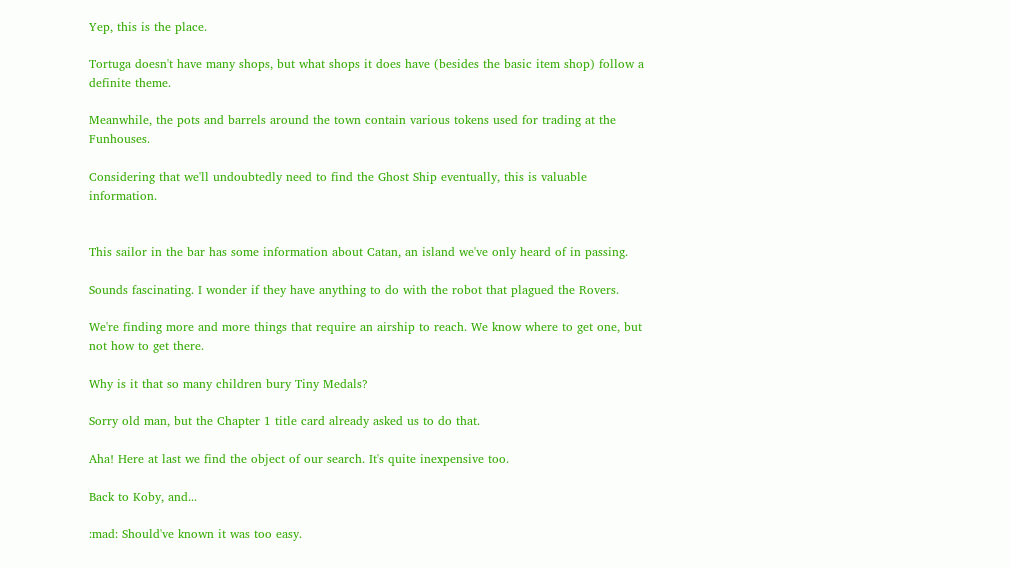Yep, this is the place.

Tortuga doesn't have many shops, but what shops it does have (besides the basic item shop) follow a definite theme.

Meanwhile, the pots and barrels around the town contain various tokens used for trading at the Funhouses.

Considering that we'll undoubtedly need to find the Ghost Ship eventually, this is valuable information.


This sailor in the bar has some information about Catan, an island we've only heard of in passing.

Sounds fascinating. I wonder if they have anything to do with the robot that plagued the Rovers.

We're finding more and more things that require an airship to reach. We know where to get one, but not how to get there.

Why is it that so many children bury Tiny Medals?

Sorry old man, but the Chapter 1 title card already asked us to do that.

Aha! Here at last we find the object of our search. It's quite inexpensive too.

Back to Koby, and...

:mad: Should've known it was too easy.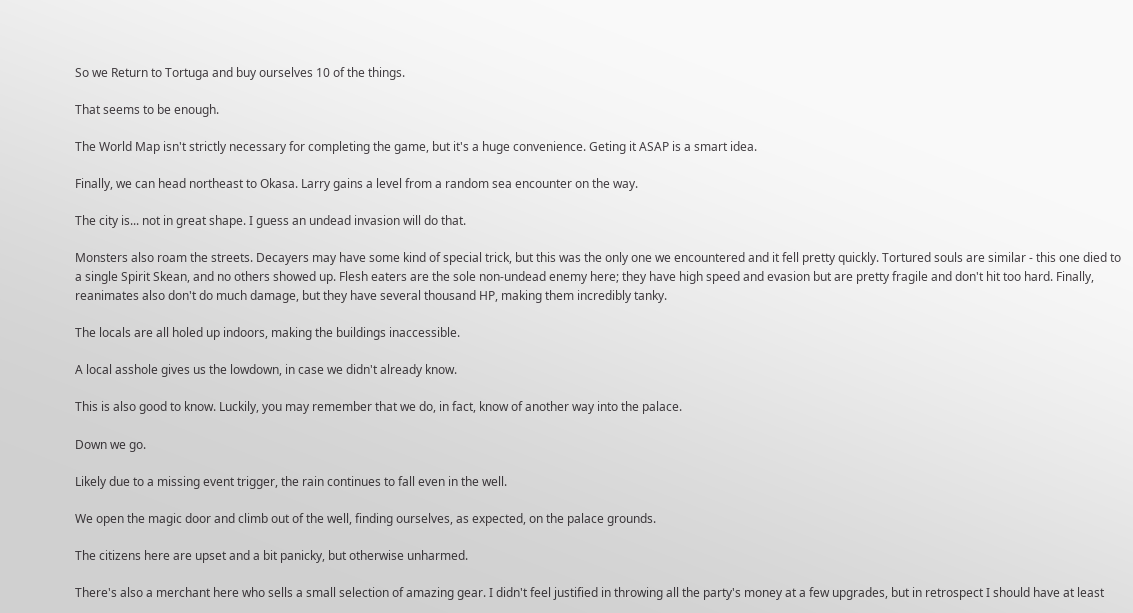So we Return to Tortuga and buy ourselves 10 of the things.

That seems to be enough.

The World Map isn't strictly necessary for completing the game, but it's a huge convenience. Geting it ASAP is a smart idea.

Finally, we can head northeast to Okasa. Larry gains a level from a random sea encounter on the way.

The city is... not in great shape. I guess an undead invasion will do that.

Monsters also roam the streets. Decayers may have some kind of special trick, but this was the only one we encountered and it fell pretty quickly. Tortured souls are similar - this one died to a single Spirit Skean, and no others showed up. Flesh eaters are the sole non-undead enemy here; they have high speed and evasion but are pretty fragile and don't hit too hard. Finally, reanimates also don't do much damage, but they have several thousand HP, making them incredibly tanky.

The locals are all holed up indoors, making the buildings inaccessible.

A local asshole gives us the lowdown, in case we didn't already know.

This is also good to know. Luckily, you may remember that we do, in fact, know of another way into the palace.

Down we go.

Likely due to a missing event trigger, the rain continues to fall even in the well.

We open the magic door and climb out of the well, finding ourselves, as expected, on the palace grounds.

The citizens here are upset and a bit panicky, but otherwise unharmed.

There's also a merchant here who sells a small selection of amazing gear. I didn't feel justified in throwing all the party's money at a few upgrades, but in retrospect I should have at least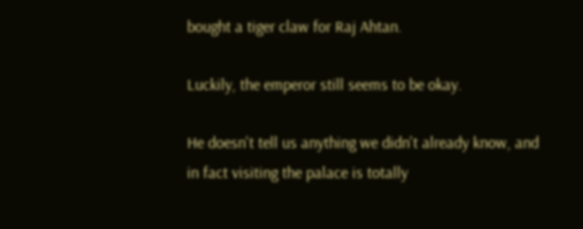bought a tiger claw for Raj Ahtan.

Luckily, the emperor still seems to be okay.

He doesn't tell us anything we didn't already know, and in fact visiting the palace is totally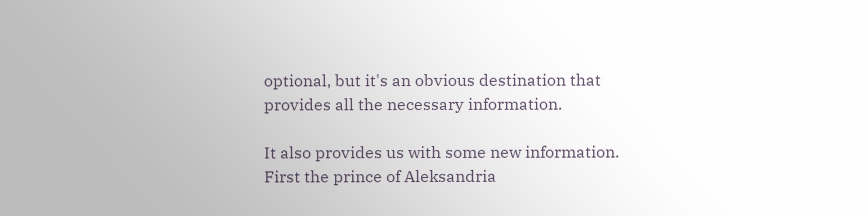optional, but it's an obvious destination that provides all the necessary information.

It also provides us with some new information. First the prince of Aleksandria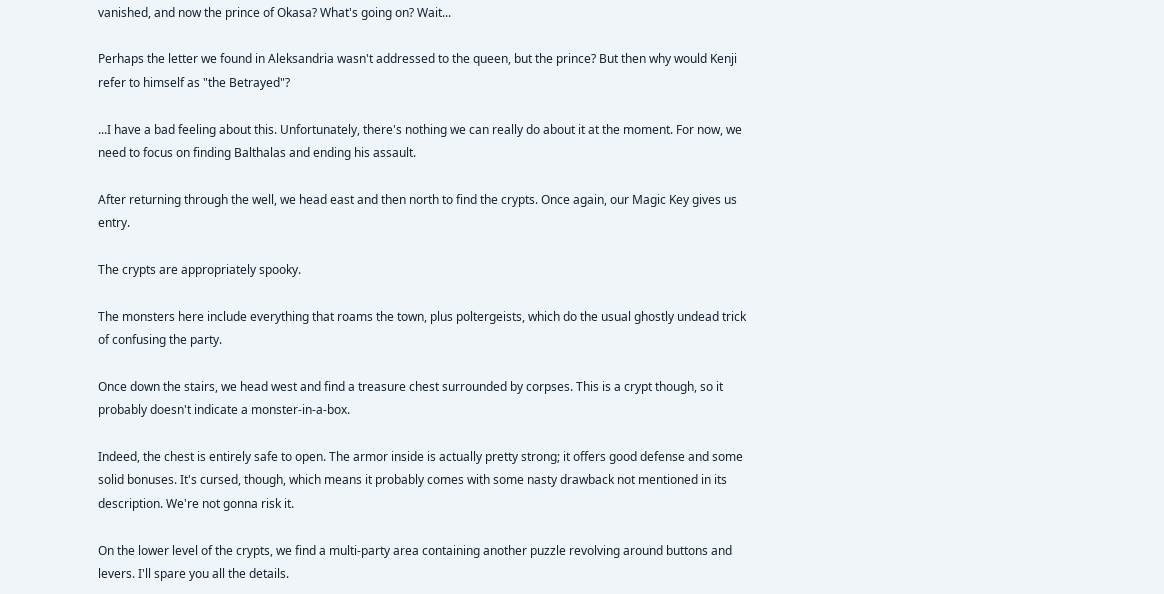vanished, and now the prince of Okasa? What's going on? Wait...

Perhaps the letter we found in Aleksandria wasn't addressed to the queen, but the prince? But then why would Kenji refer to himself as "the Betrayed"?

...I have a bad feeling about this. Unfortunately, there's nothing we can really do about it at the moment. For now, we need to focus on finding Balthalas and ending his assault.

After returning through the well, we head east and then north to find the crypts. Once again, our Magic Key gives us entry.

The crypts are appropriately spooky.

The monsters here include everything that roams the town, plus poltergeists, which do the usual ghostly undead trick of confusing the party.

Once down the stairs, we head west and find a treasure chest surrounded by corpses. This is a crypt though, so it probably doesn't indicate a monster-in-a-box.

Indeed, the chest is entirely safe to open. The armor inside is actually pretty strong; it offers good defense and some solid bonuses. It's cursed, though, which means it probably comes with some nasty drawback not mentioned in its description. We're not gonna risk it.

On the lower level of the crypts, we find a multi-party area containing another puzzle revolving around buttons and levers. I'll spare you all the details.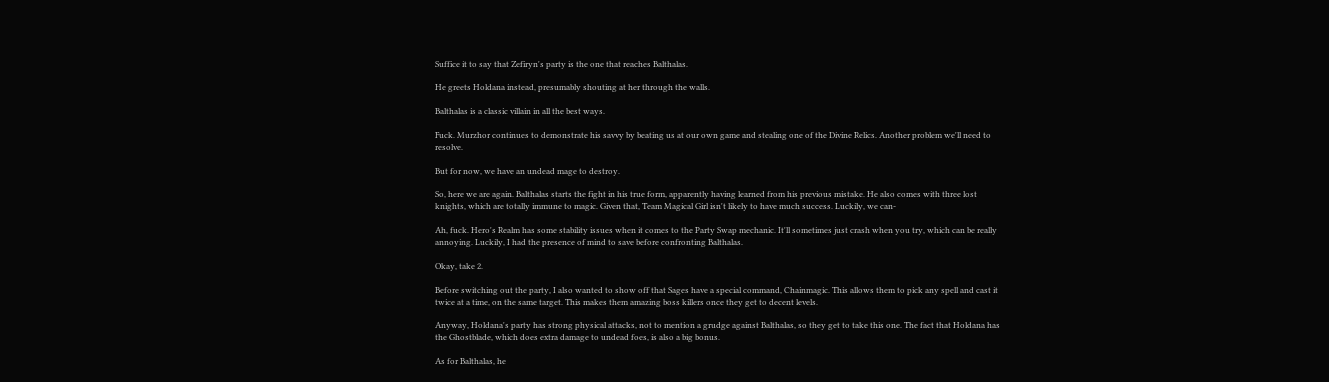Suffice it to say that Zefiryn's party is the one that reaches Balthalas.

He greets Holdana instead, presumably shouting at her through the walls.

Balthalas is a classic villain in all the best ways.

Fuck. Murzhor continues to demonstrate his savvy by beating us at our own game and stealing one of the Divine Relics. Another problem we'll need to resolve.

But for now, we have an undead mage to destroy.

So, here we are again. Balthalas starts the fight in his true form, apparently having learned from his previous mistake. He also comes with three lost knights, which are totally immune to magic. Given that, Team Magical Girl isn't likely to have much success. Luckily, we can-

Ah, fuck. Hero's Realm has some stability issues when it comes to the Party Swap mechanic. It'll sometimes just crash when you try, which can be really annoying. Luckily, I had the presence of mind to save before confronting Balthalas.

Okay, take 2.

Before switching out the party, I also wanted to show off that Sages have a special command, Chainmagic. This allows them to pick any spell and cast it twice at a time, on the same target. This makes them amazing boss killers once they get to decent levels.

Anyway, Holdana's party has strong physical attacks, not to mention a grudge against Balthalas, so they get to take this one. The fact that Holdana has the Ghostblade, which does extra damage to undead foes, is also a big bonus.

As for Balthalas, he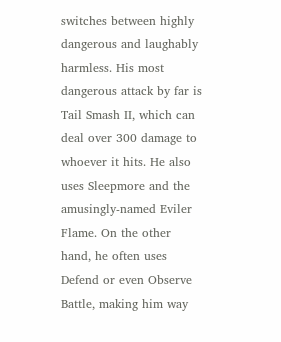switches between highly dangerous and laughably harmless. His most dangerous attack by far is Tail Smash II, which can deal over 300 damage to whoever it hits. He also uses Sleepmore and the amusingly-named Eviler Flame. On the other hand, he often uses Defend or even Observe Battle, making him way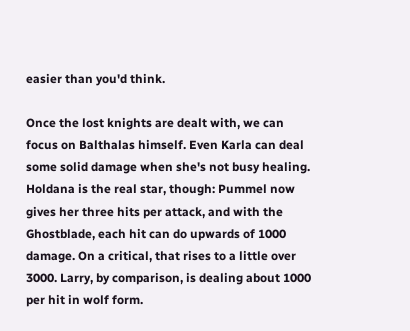easier than you'd think.

Once the lost knights are dealt with, we can focus on Balthalas himself. Even Karla can deal some solid damage when she's not busy healing. Holdana is the real star, though: Pummel now gives her three hits per attack, and with the Ghostblade, each hit can do upwards of 1000 damage. On a critical, that rises to a little over 3000. Larry, by comparison, is dealing about 1000 per hit in wolf form.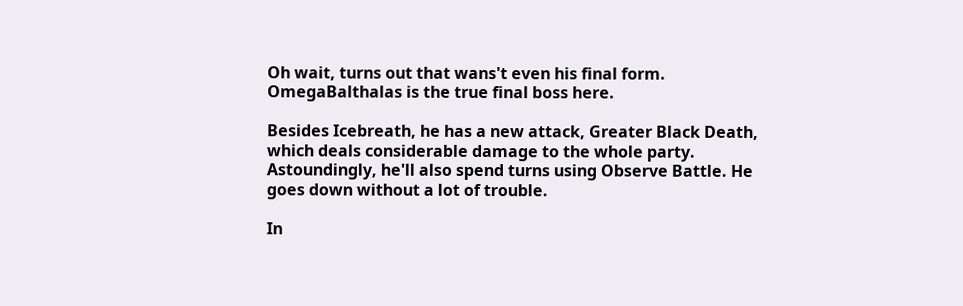Oh wait, turns out that wans't even his final form. OmegaBalthalas is the true final boss here.

Besides Icebreath, he has a new attack, Greater Black Death, which deals considerable damage to the whole party. Astoundingly, he'll also spend turns using Observe Battle. He goes down without a lot of trouble.

In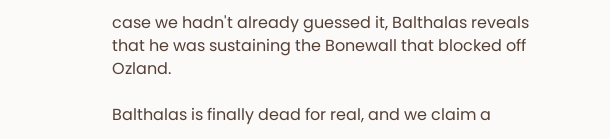case we hadn't already guessed it, Balthalas reveals that he was sustaining the Bonewall that blocked off Ozland.

Balthalas is finally dead for real, and we claim a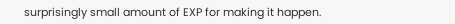surprisingly small amount of EXP for making it happen.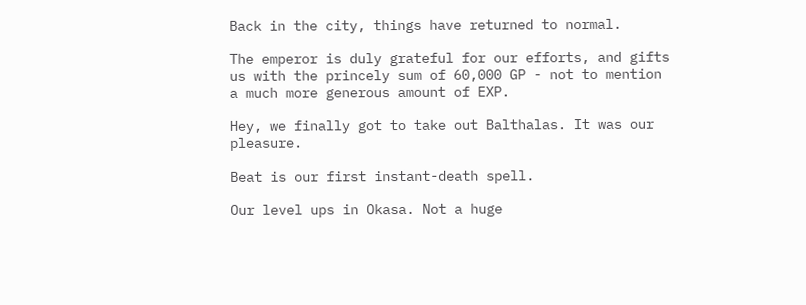Back in the city, things have returned to normal.

The emperor is duly grateful for our efforts, and gifts us with the princely sum of 60,000 GP - not to mention a much more generous amount of EXP.

Hey, we finally got to take out Balthalas. It was our pleasure.

Beat is our first instant-death spell.

Our level ups in Okasa. Not a huge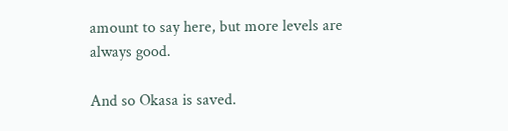amount to say here, but more levels are always good.

And so Okasa is saved.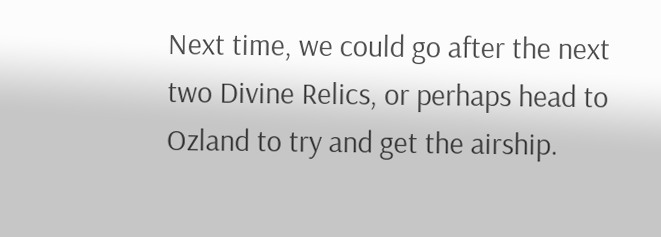Next time, we could go after the next two Divine Relics, or perhaps head to Ozland to try and get the airship.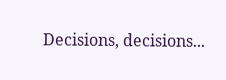Decisions, decisions...